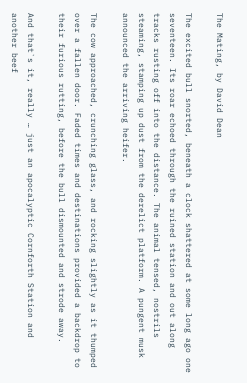The Mating, by David Dean

The excited bull snorted, beneath a clock shattered at some long ago one seventeen. Its roar echoed through the ruined station and out along tracks rusting off into the distance. The animal tensed, nostrils steaming, stamping up dust from the derelict platform. A pungent musk announced the arriving heifer.

The cow approached, crunching glass, and rocking slightly as it thumped over a fallen door. Faded times and destinations provided a backdrop to their furious rutting, before the bull dismounted and strode away.

And that`s it, really … just an apocalyptic Cornforth Station and another beef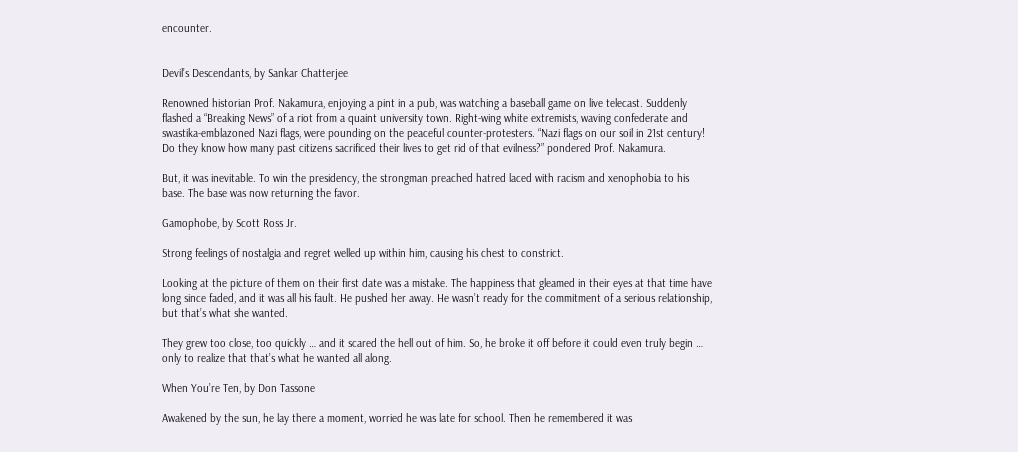encounter.


Devil’s Descendants, by Sankar Chatterjee

Renowned historian Prof. Nakamura, enjoying a pint in a pub, was watching a baseball game on live telecast. Suddenly flashed a “Breaking News” of a riot from a quaint university town. Right-wing white extremists, waving confederate and swastika-emblazoned Nazi flags, were pounding on the peaceful counter-protesters. “Nazi flags on our soil in 21st century! Do they know how many past citizens sacrificed their lives to get rid of that evilness?” pondered Prof. Nakamura.

But, it was inevitable. To win the presidency, the strongman preached hatred laced with racism and xenophobia to his base. The base was now returning the favor.

Gamophobe, by Scott Ross Jr.

Strong feelings of nostalgia and regret welled up within him, causing his chest to constrict.

Looking at the picture of them on their first date was a mistake. The happiness that gleamed in their eyes at that time have long since faded, and it was all his fault. He pushed her away. He wasn’t ready for the commitment of a serious relationship, but that’s what she wanted.

They grew too close, too quickly … and it scared the hell out of him. So, he broke it off before it could even truly begin … only to realize that that’s what he wanted all along.

When You’re Ten, by Don Tassone

Awakened by the sun, he lay there a moment, worried he was late for school. Then he remembered it was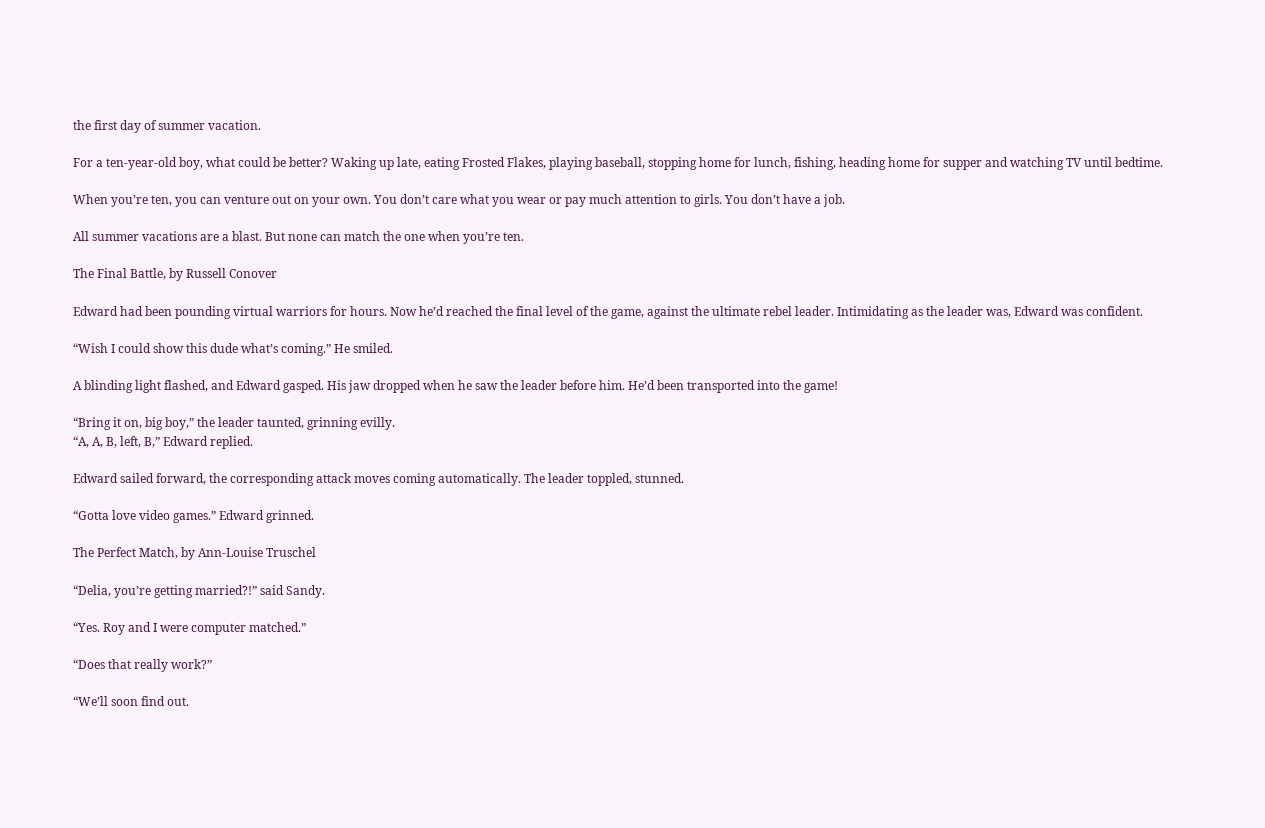the first day of summer vacation.

For a ten-year-old boy, what could be better? Waking up late, eating Frosted Flakes, playing baseball, stopping home for lunch, fishing, heading home for supper and watching TV until bedtime.

When you’re ten, you can venture out on your own. You don’t care what you wear or pay much attention to girls. You don’t have a job.

All summer vacations are a blast. But none can match the one when you’re ten.

The Final Battle, by Russell Conover

Edward had been pounding virtual warriors for hours. Now he’d reached the final level of the game, against the ultimate rebel leader. Intimidating as the leader was, Edward was confident.

“Wish I could show this dude what’s coming.” He smiled.

A blinding light flashed, and Edward gasped. His jaw dropped when he saw the leader before him. He’d been transported into the game!

“Bring it on, big boy,” the leader taunted, grinning evilly.
“A, A, B, left, B,” Edward replied.

Edward sailed forward, the corresponding attack moves coming automatically. The leader toppled, stunned.

“Gotta love video games.” Edward grinned.

The Perfect Match, by Ann-Louise Truschel

“Delia, you’re getting married?!” said Sandy.

“Yes. Roy and I were computer matched.”

“Does that really work?”

“We’ll soon find out.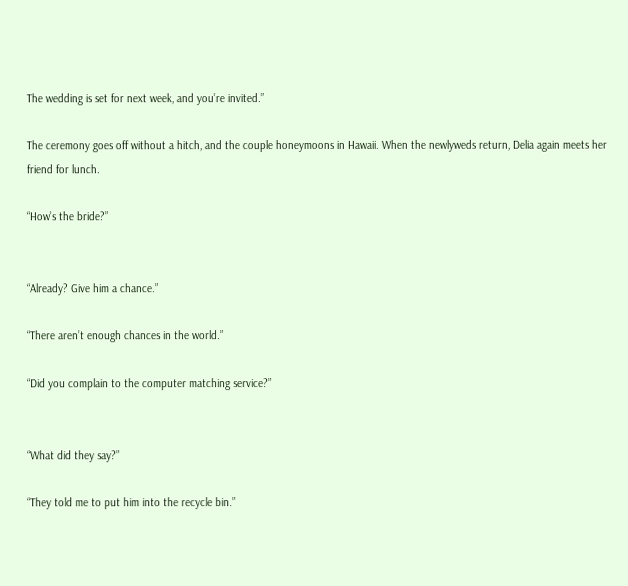The wedding is set for next week, and you’re invited.”

The ceremony goes off without a hitch, and the couple honeymoons in Hawaii. When the newlyweds return, Delia again meets her friend for lunch.

“How’s the bride?”


“Already? Give him a chance.”

“There aren’t enough chances in the world.”

“Did you complain to the computer matching service?”


“What did they say?”

“They told me to put him into the recycle bin.”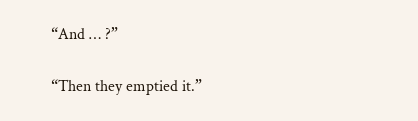“And … ?”

“Then they emptied it.”